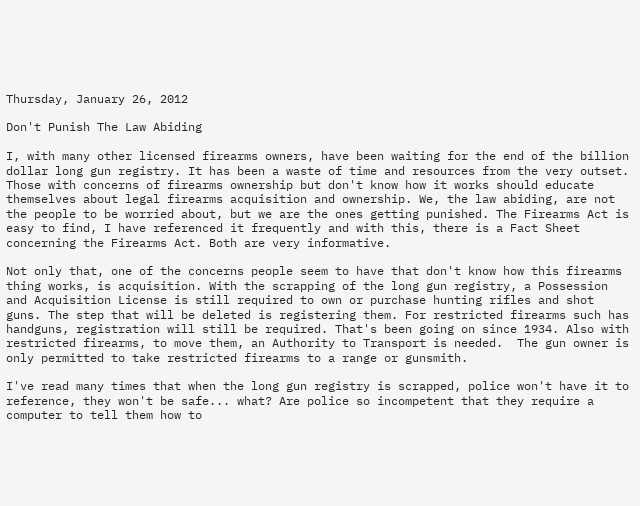Thursday, January 26, 2012

Don't Punish The Law Abiding

I, with many other licensed firearms owners, have been waiting for the end of the billion dollar long gun registry. It has been a waste of time and resources from the very outset. Those with concerns of firearms ownership but don't know how it works should educate themselves about legal firearms acquisition and ownership. We, the law abiding, are not the people to be worried about, but we are the ones getting punished. The Firearms Act is easy to find, I have referenced it frequently and with this, there is a Fact Sheet concerning the Firearms Act. Both are very informative.

Not only that, one of the concerns people seem to have that don't know how this firearms thing works, is acquisition. With the scrapping of the long gun registry, a Possession and Acquisition License is still required to own or purchase hunting rifles and shot guns. The step that will be deleted is registering them. For restricted firearms such has handguns, registration will still be required. That's been going on since 1934. Also with restricted firearms, to move them, an Authority to Transport is needed.  The gun owner is only permitted to take restricted firearms to a range or gunsmith.

I've read many times that when the long gun registry is scrapped, police won't have it to reference, they won't be safe... what? Are police so incompetent that they require a computer to tell them how to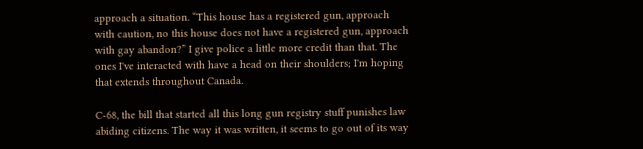approach a situation. “This house has a registered gun, approach with caution, no this house does not have a registered gun, approach with gay abandon?” I give police a little more credit than that. The ones I've interacted with have a head on their shoulders; I'm hoping that extends throughout Canada.

C-68, the bill that started all this long gun registry stuff punishes law abiding citizens. The way it was written, it seems to go out of its way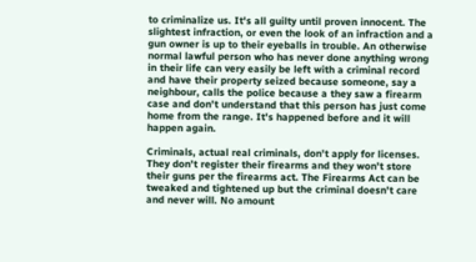to criminalize us. It's all guilty until proven innocent. The slightest infraction, or even the look of an infraction and a gun owner is up to their eyeballs in trouble. An otherwise normal lawful person who has never done anything wrong in their life can very easily be left with a criminal record and have their property seized because someone, say a neighbour, calls the police because a they saw a firearm case and don't understand that this person has just come home from the range. It's happened before and it will happen again.

Criminals, actual real criminals, don't apply for licenses.  They don't register their firearms and they won't store their guns per the firearms act. The Firearms Act can be tweaked and tightened up but the criminal doesn't care and never will. No amount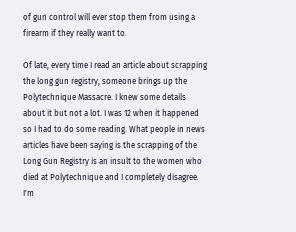of gun control will ever stop them from using a firearm if they really want to.

Of late, every time I read an article about scrapping the long gun registry, someone brings up the Polytechnique Massacre. I knew some details about it but not a lot. I was 12 when it happened so I had to do some reading. What people in news articles have been saying is the scrapping of the Long Gun Registry is an insult to the women who died at Polytechnique and I completely disagree. I'm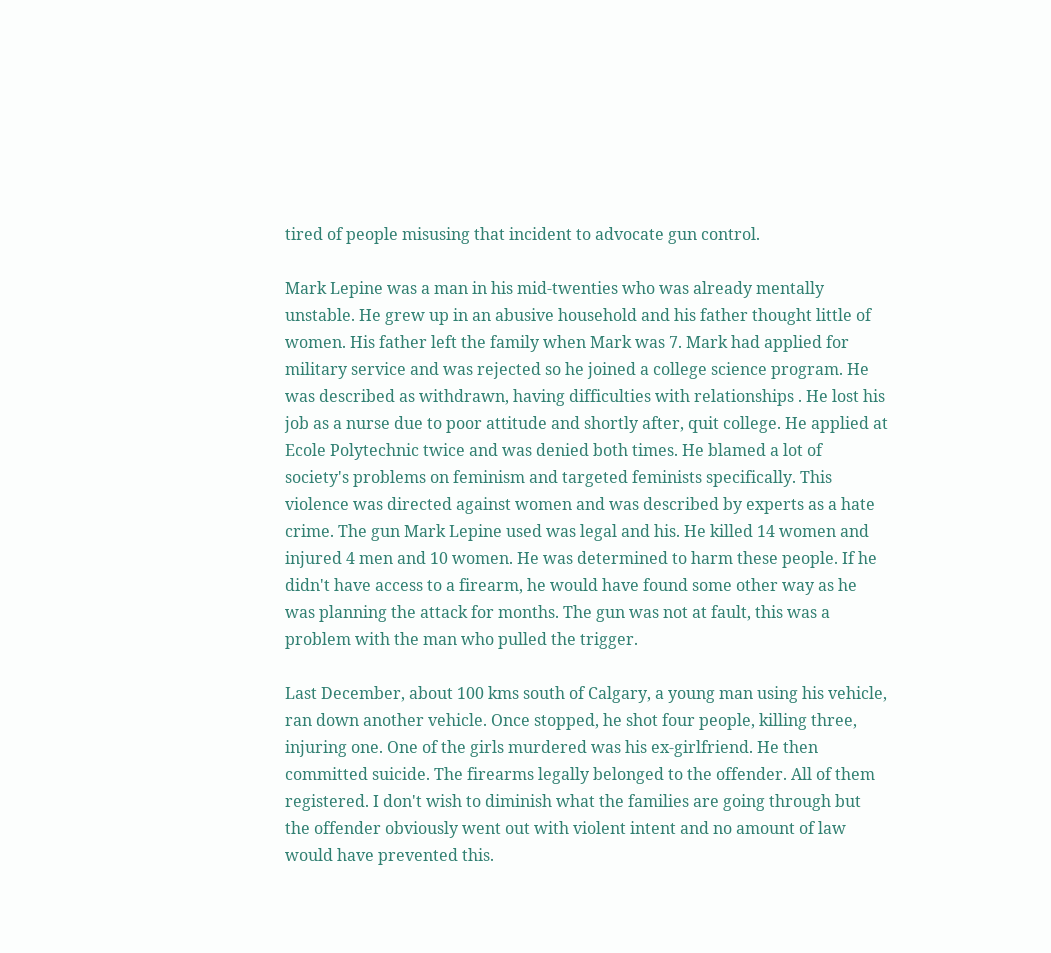tired of people misusing that incident to advocate gun control.

Mark Lepine was a man in his mid-twenties who was already mentally unstable. He grew up in an abusive household and his father thought little of women. His father left the family when Mark was 7. Mark had applied for military service and was rejected so he joined a college science program. He was described as withdrawn, having difficulties with relationships . He lost his job as a nurse due to poor attitude and shortly after, quit college. He applied at Ecole Polytechnic twice and was denied both times. He blamed a lot of society's problems on feminism and targeted feminists specifically. This violence was directed against women and was described by experts as a hate crime. The gun Mark Lepine used was legal and his. He killed 14 women and injured 4 men and 10 women. He was determined to harm these people. If he didn't have access to a firearm, he would have found some other way as he was planning the attack for months. The gun was not at fault, this was a problem with the man who pulled the trigger.

Last December, about 100 kms south of Calgary, a young man using his vehicle, ran down another vehicle. Once stopped, he shot four people, killing three, injuring one. One of the girls murdered was his ex-girlfriend. He then committed suicide. The firearms legally belonged to the offender. All of them registered. I don't wish to diminish what the families are going through but the offender obviously went out with violent intent and no amount of law would have prevented this.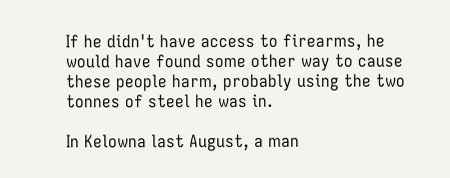If he didn't have access to firearms, he would have found some other way to cause these people harm, probably using the two tonnes of steel he was in.

In Kelowna last August, a man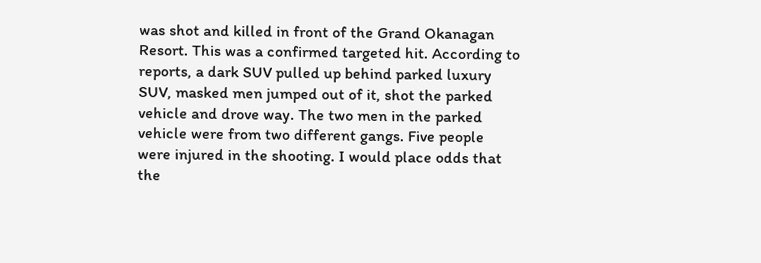was shot and killed in front of the Grand Okanagan Resort. This was a confirmed targeted hit. According to reports, a dark SUV pulled up behind parked luxury SUV, masked men jumped out of it, shot the parked vehicle and drove way. The two men in the parked vehicle were from two different gangs. Five people were injured in the shooting. I would place odds that the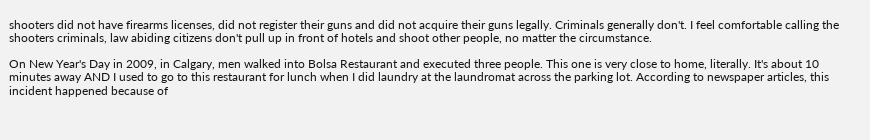shooters did not have firearms licenses, did not register their guns and did not acquire their guns legally. Criminals generally don't. I feel comfortable calling the shooters criminals, law abiding citizens don't pull up in front of hotels and shoot other people, no matter the circumstance.

On New Year's Day in 2009, in Calgary, men walked into Bolsa Restaurant and executed three people. This one is very close to home, literally. It's about 10 minutes away AND I used to go to this restaurant for lunch when I did laundry at the laundromat across the parking lot. According to newspaper articles, this incident happened because of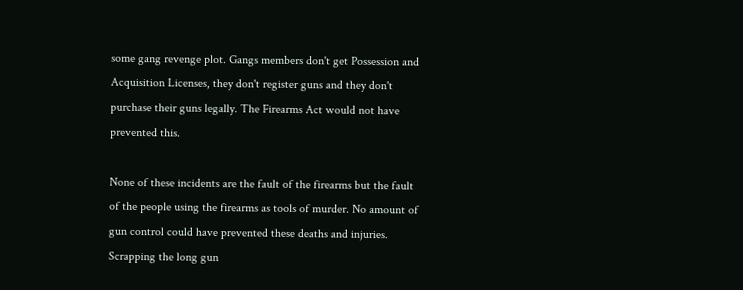some gang revenge plot. Gangs members don't get Possession and Acquisition Licenses, they don't register guns and they don't purchase their guns legally. The Firearms Act would not have prevented this.

None of these incidents are the fault of the firearms but the fault of the people using the firearms as tools of murder. No amount of gun control could have prevented these deaths and injuries. Scrapping the long gun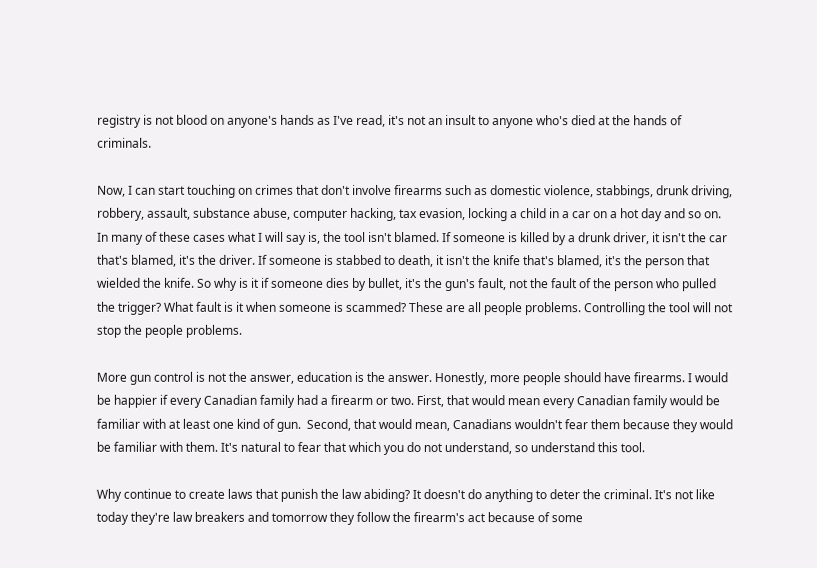registry is not blood on anyone's hands as I've read, it's not an insult to anyone who's died at the hands of criminals.

Now, I can start touching on crimes that don't involve firearms such as domestic violence, stabbings, drunk driving, robbery, assault, substance abuse, computer hacking, tax evasion, locking a child in a car on a hot day and so on. In many of these cases what I will say is, the tool isn't blamed. If someone is killed by a drunk driver, it isn't the car that's blamed, it's the driver. If someone is stabbed to death, it isn't the knife that's blamed, it's the person that wielded the knife. So why is it if someone dies by bullet, it's the gun's fault, not the fault of the person who pulled the trigger? What fault is it when someone is scammed? These are all people problems. Controlling the tool will not stop the people problems.

More gun control is not the answer, education is the answer. Honestly, more people should have firearms. I would be happier if every Canadian family had a firearm or two. First, that would mean every Canadian family would be familiar with at least one kind of gun.  Second, that would mean, Canadians wouldn't fear them because they would be familiar with them. It's natural to fear that which you do not understand, so understand this tool.

Why continue to create laws that punish the law abiding? It doesn't do anything to deter the criminal. It's not like today they're law breakers and tomorrow they follow the firearm's act because of some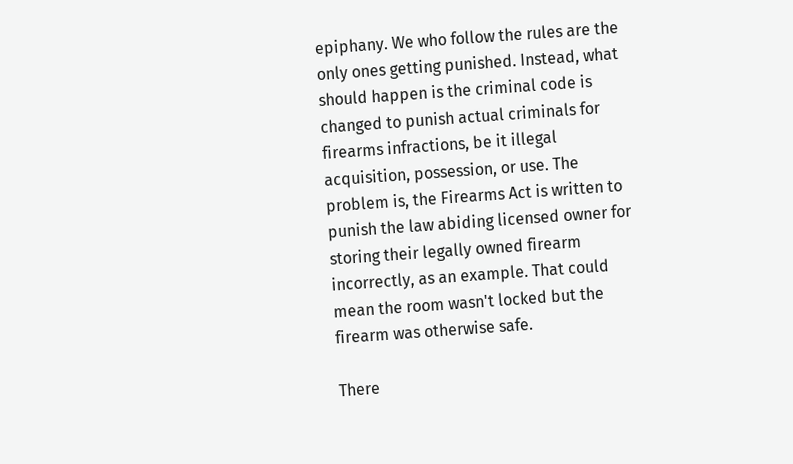epiphany. We who follow the rules are the only ones getting punished. Instead, what should happen is the criminal code is changed to punish actual criminals for firearms infractions, be it illegal acquisition, possession, or use. The problem is, the Firearms Act is written to punish the law abiding licensed owner for storing their legally owned firearm incorrectly, as an example. That could mean the room wasn't locked but the firearm was otherwise safe.

There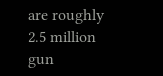are roughly 2.5 million gun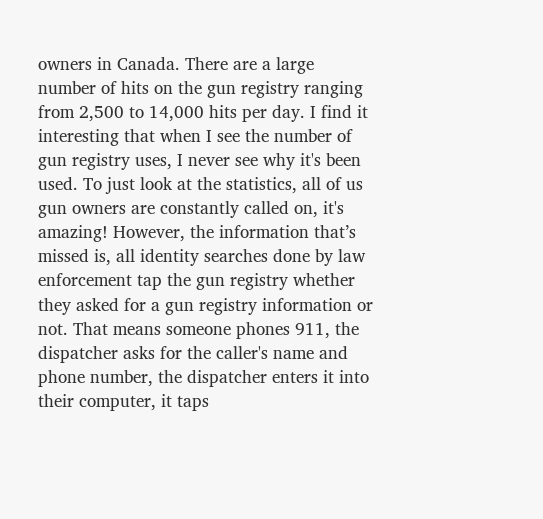owners in Canada. There are a large number of hits on the gun registry ranging from 2,500 to 14,000 hits per day. I find it interesting that when I see the number of gun registry uses, I never see why it's been used. To just look at the statistics, all of us gun owners are constantly called on, it's amazing! However, the information that’s missed is, all identity searches done by law enforcement tap the gun registry whether they asked for a gun registry information or not. That means someone phones 911, the dispatcher asks for the caller's name and phone number, the dispatcher enters it into their computer, it taps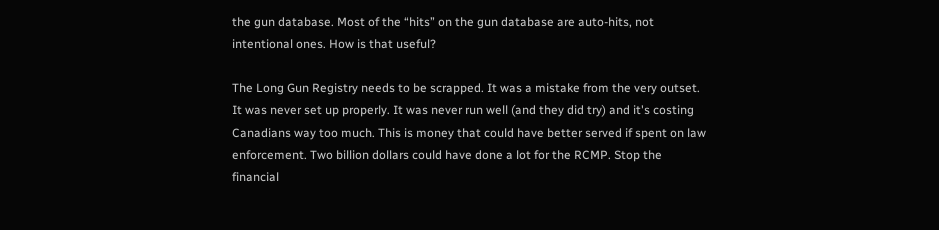the gun database. Most of the “hits” on the gun database are auto-hits, not intentional ones. How is that useful?

The Long Gun Registry needs to be scrapped. It was a mistake from the very outset. It was never set up properly. It was never run well (and they did try) and it's costing Canadians way too much. This is money that could have better served if spent on law enforcement. Two billion dollars could have done a lot for the RCMP. Stop the financial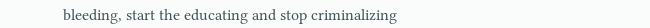bleeding, start the educating and stop criminalizing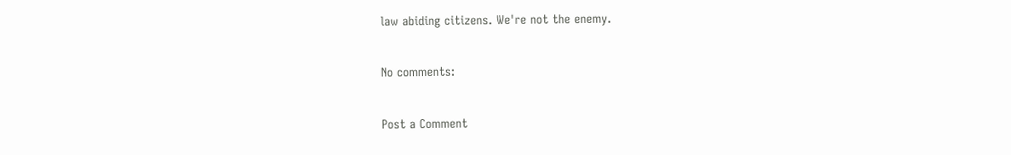law abiding citizens. We're not the enemy.

No comments:

Post a Comment